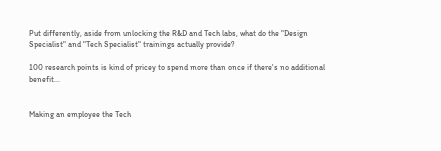Put differently, aside from unlocking the R&D and Tech labs, what do the "Design Specialist" and "Tech Specialist" trainings actually provide?

100 research points is kind of pricey to spend more than once if there's no additional benefit...


Making an employee the Tech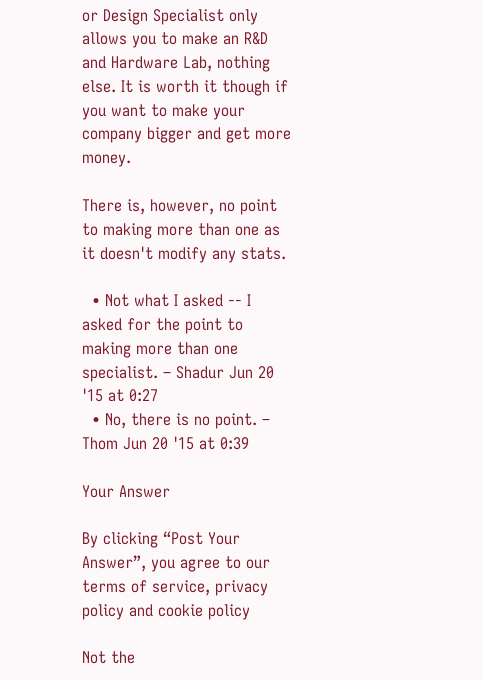or Design Specialist only allows you to make an R&D and Hardware Lab, nothing else. It is worth it though if you want to make your company bigger and get more money.

There is, however, no point to making more than one as it doesn't modify any stats.

  • Not what I asked -- I asked for the point to making more than one specialist. – Shadur Jun 20 '15 at 0:27
  • No, there is no point. – Thom Jun 20 '15 at 0:39

Your Answer

By clicking “Post Your Answer”, you agree to our terms of service, privacy policy and cookie policy

Not the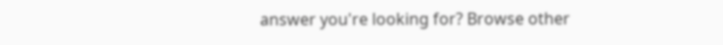answer you're looking for? Browse other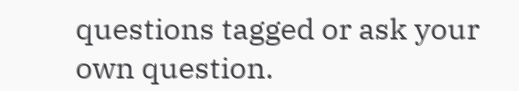questions tagged or ask your own question.